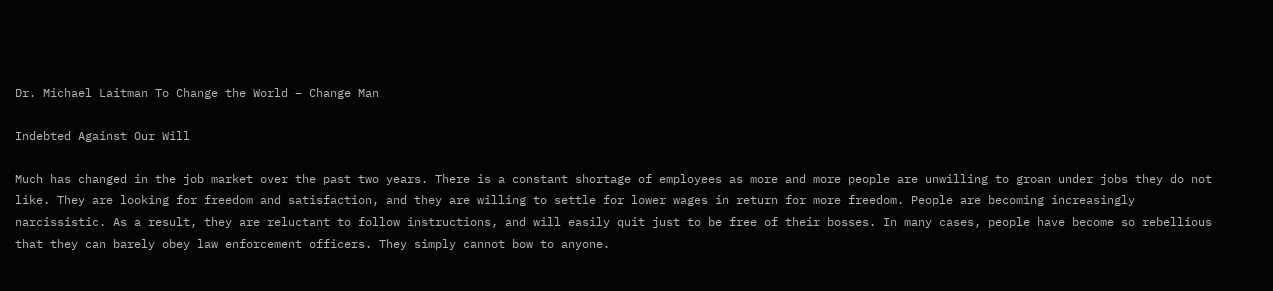Dr. Michael Laitman To Change the World – Change Man

Indebted Against Our Will

Much has changed in the job market over the past two years. There is a constant shortage of employees as more and more people are unwilling to groan under jobs they do not like. They are looking for freedom and satisfaction, and they are willing to settle for lower wages in return for more freedom. People are becoming increasingly narcissistic. As a result, they are reluctant to follow instructions, and will easily quit just to be free of their bosses. In many cases, people have become so rebellious that they can barely obey law enforcement officers. They simply cannot bow to anyone.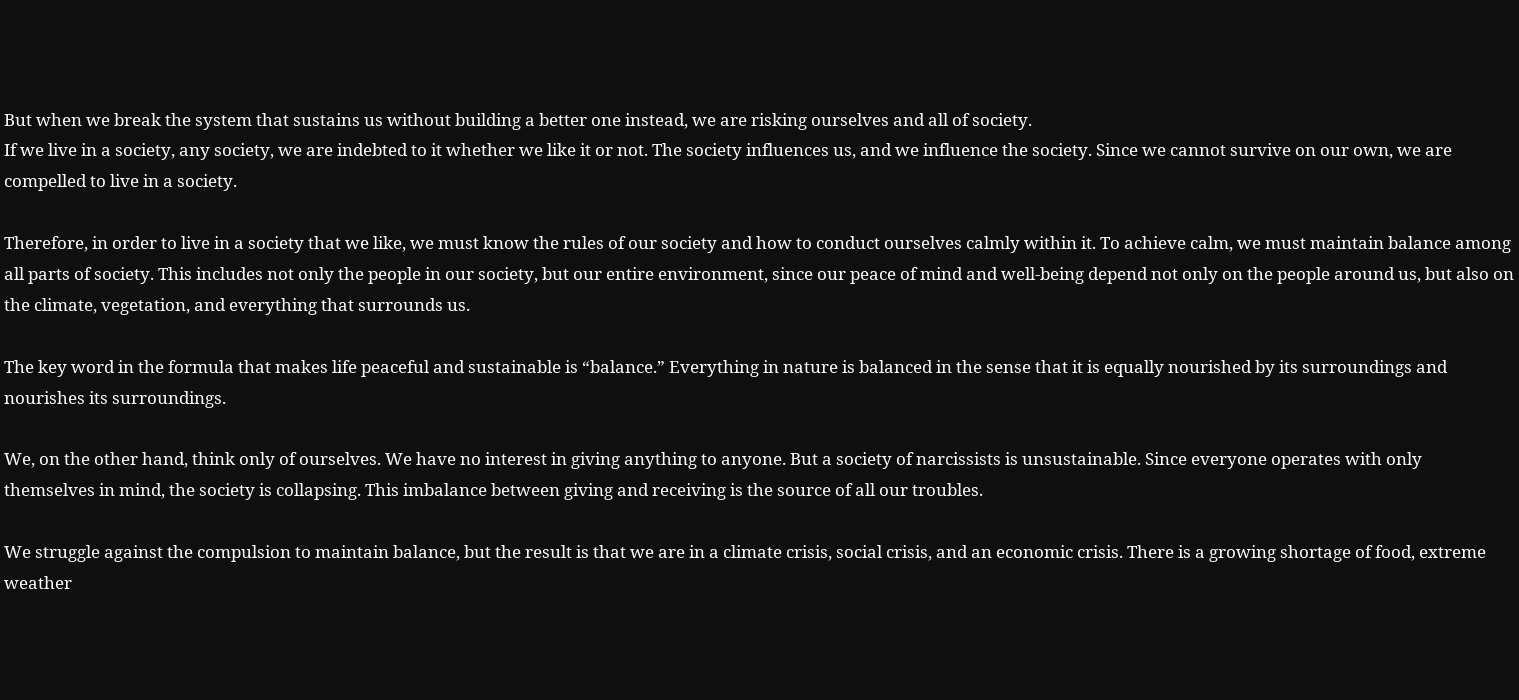But when we break the system that sustains us without building a better one instead, we are risking ourselves and all of society.
If we live in a society, any society, we are indebted to it whether we like it or not. The society influences us, and we influence the society. Since we cannot survive on our own, we are compelled to live in a society.

Therefore, in order to live in a society that we like, we must know the rules of our society and how to conduct ourselves calmly within it. To achieve calm, we must maintain balance among all parts of society. This includes not only the people in our society, but our entire environment, since our peace of mind and well-being depend not only on the people around us, but also on the climate, vegetation, and everything that surrounds us.

The key word in the formula that makes life peaceful and sustainable is “balance.” Everything in nature is balanced in the sense that it is equally nourished by its surroundings and nourishes its surroundings.

We, on the other hand, think only of ourselves. We have no interest in giving anything to anyone. But a society of narcissists is unsustainable. Since everyone operates with only themselves in mind, the society is collapsing. This imbalance between giving and receiving is the source of all our troubles.

We struggle against the compulsion to maintain balance, but the result is that we are in a climate crisis, social crisis, and an economic crisis. There is a growing shortage of food, extreme weather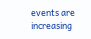events are increasing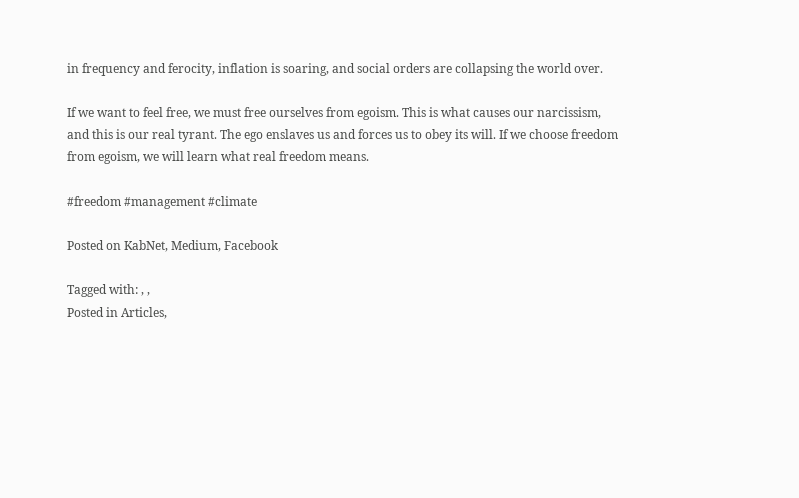in frequency and ferocity, inflation is soaring, and social orders are collapsing the world over.

If we want to feel free, we must free ourselves from egoism. This is what causes our narcissism, and this is our real tyrant. The ego enslaves us and forces us to obey its will. If we choose freedom from egoism, we will learn what real freedom means.

#freedom #management #climate

Posted on KabNet, Medium, Facebook

Tagged with: , ,
Posted in Articles,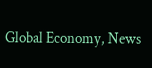Global Economy, News